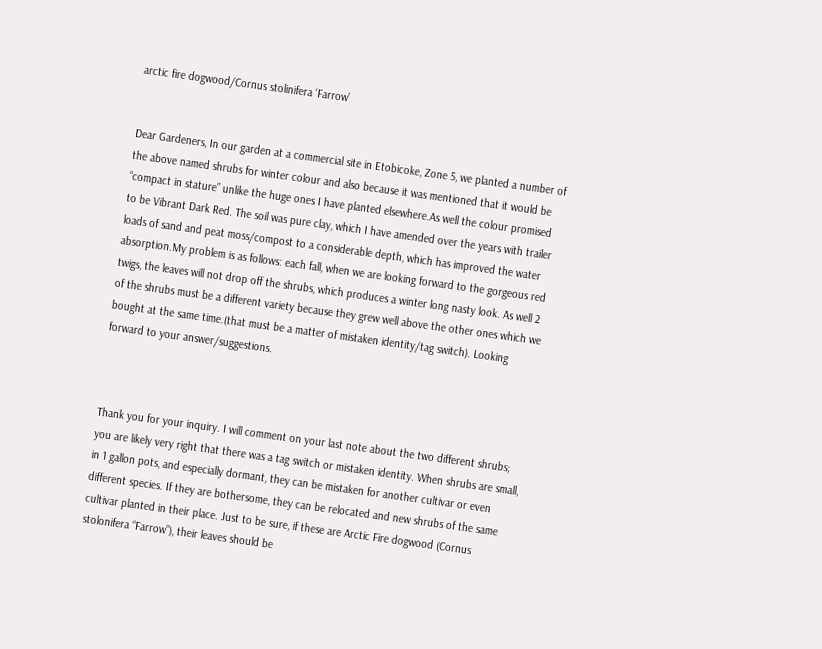arctic fire dogwood/Cornus stolinifera ‘Farrow’


Dear Gardeners, In our garden at a commercial site in Etobicoke, Zone 5, we planted a number of the above named shrubs for winter colour and also because it was mentioned that it would be “compact in stature” unlike the huge ones I have planted elsewhere.As well the colour promised to be Vibrant Dark Red. The soil was pure clay, which I have amended over the years with trailer loads of sand and peat moss/compost to a considerable depth, which has improved the water absorption.My problem is as follows: each fall, when we are looking forward to the gorgeous red twigs, the leaves will not drop off the shrubs, which produces a winter long nasty look. As well 2 of the shrubs must be a different variety because they grew well above the other ones which we bought at the same time.(that must be a matter of mistaken identity/tag switch). Looking forward to your answer/suggestions.



Thank you for your inquiry. I will comment on your last note about the two different shrubs; you are likely very right that there was a tag switch or mistaken identity. When shrubs are small, in 1 gallon pots, and especially dormant, they can be mistaken for another cultivar or even different species. If they are bothersome, they can be relocated and new shrubs of the same cultivar planted in their place. Just to be sure, if these are Arctic Fire dogwood (Cornus stolonifera “Farrow”), their leaves should be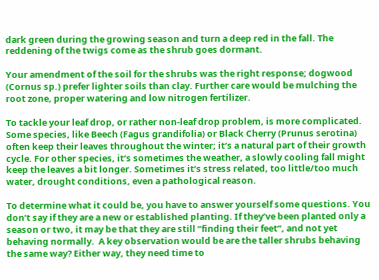dark green during the growing season and turn a deep red in the fall. The reddening of the twigs come as the shrub goes dormant.

Your amendment of the soil for the shrubs was the right response; dogwood (Cornus sp.) prefer lighter soils than clay. Further care would be mulching the root zone, proper watering and low nitrogen fertilizer.

To tackle your leaf drop, or rather non-leaf drop problem, is more complicated. Some species, like Beech (Fagus grandifolia) or Black Cherry (Prunus serotina) often keep their leaves throughout the winter; it’s a natural part of their growth cycle. For other species, it’s sometimes the weather, a slowly cooling fall might keep the leaves a bit longer. Sometimes it’s stress related, too little/too much water, drought conditions, even a pathological reason.

To determine what it could be, you have to answer yourself some questions. You don’t say if they are a new or established planting. If they’ve been planted only a season or two, it may be that they are still “finding their feet”, and not yet behaving normally.  A key observation would be are the taller shrubs behaving the same way? Either way, they need time to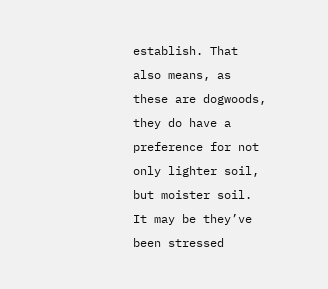establish. That also means, as these are dogwoods, they do have a preference for not only lighter soil, but moister soil. It may be they’ve been stressed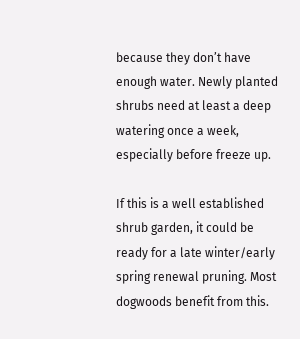because they don’t have enough water. Newly planted shrubs need at least a deep watering once a week, especially before freeze up.

If this is a well established shrub garden, it could be ready for a late winter/early spring renewal pruning. Most dogwoods benefit from this.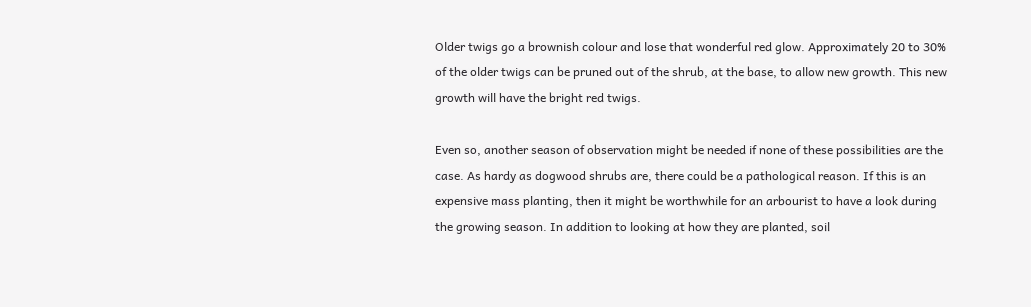Older twigs go a brownish colour and lose that wonderful red glow. Approximately 20 to 30% of the older twigs can be pruned out of the shrub, at the base, to allow new growth. This new growth will have the bright red twigs.

Even so, another season of observation might be needed if none of these possibilities are the case. As hardy as dogwood shrubs are, there could be a pathological reason. If this is an expensive mass planting, then it might be worthwhile for an arbourist to have a look during the growing season. In addition to looking at how they are planted, soil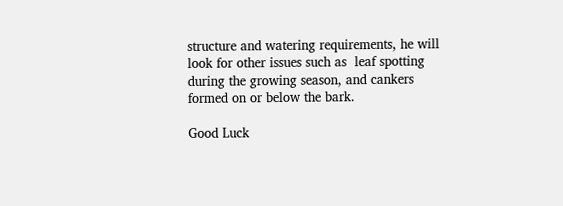structure and watering requirements, he will look for other issues such as  leaf spotting during the growing season, and cankers formed on or below the bark.

Good Luck